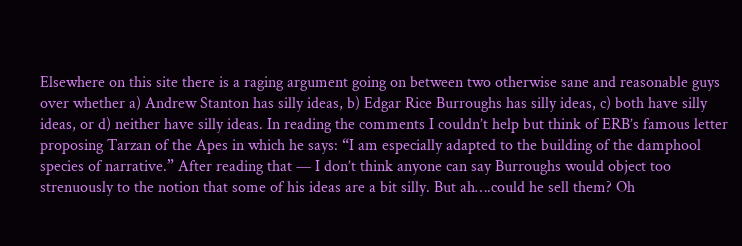Elsewhere on this site there is a raging argument going on between two otherwise sane and reasonable guys over whether a) Andrew Stanton has silly ideas, b) Edgar Rice Burroughs has silly ideas, c) both have silly ideas, or d) neither have silly ideas. In reading the comments I couldn’t help but think of ERB’s famous letter proposing Tarzan of the Apes in which he says: “I am especially adapted to the building of the damphool species of narrative.” After reading that — I don’t think anyone can say Burroughs would object too strenuously to the notion that some of his ideas are a bit silly. But ah….could he sell them? Oh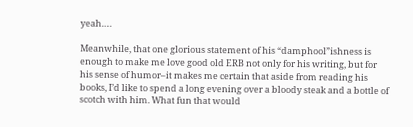yeah….

Meanwhile, that one glorious statement of his “damphool”ishness is enough to make me love good old ERB not only for his writing, but for his sense of humor–it makes me certain that aside from reading his books, I’d like to spend a long evening over a bloody steak and a bottle of scotch with him. What fun that would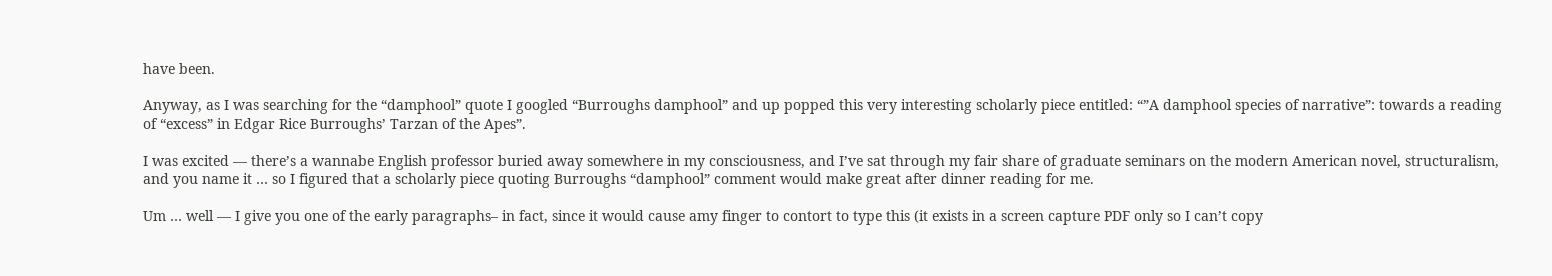have been.

Anyway, as I was searching for the “damphool” quote I googled “Burroughs damphool” and up popped this very interesting scholarly piece entitled: “”A damphool species of narrative”: towards a reading of “excess” in Edgar Rice Burroughs’ Tarzan of the Apes”.

I was excited — there’s a wannabe English professor buried away somewhere in my consciousness, and I’ve sat through my fair share of graduate seminars on the modern American novel, structuralism, and you name it … so I figured that a scholarly piece quoting Burroughs “damphool” comment would make great after dinner reading for me.

Um … well — I give you one of the early paragraphs– in fact, since it would cause amy finger to contort to type this (it exists in a screen capture PDF only so I can’t copy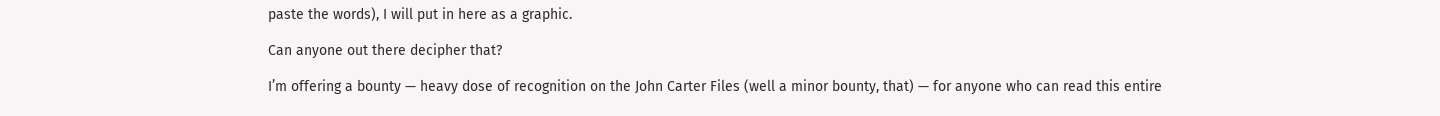paste the words), I will put in here as a graphic.

Can anyone out there decipher that?

I’m offering a bounty — heavy dose of recognition on the John Carter Files (well a minor bounty, that) — for anyone who can read this entire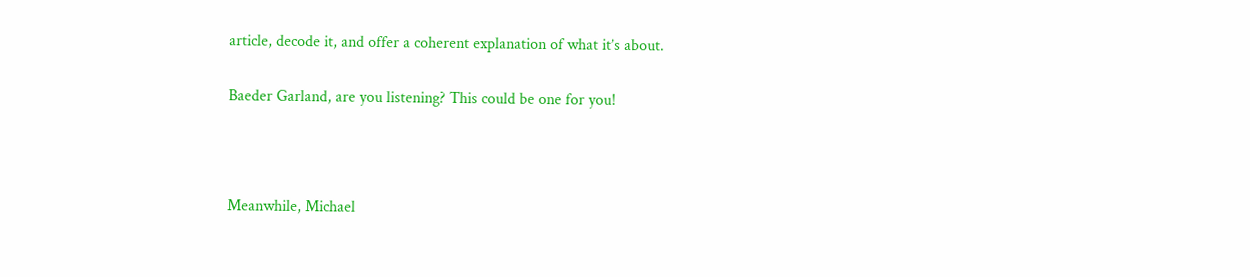article, decode it, and offer a coherent explanation of what it’s about.

Baeder Garland, are you listening? This could be one for you!



Meanwhile, Michael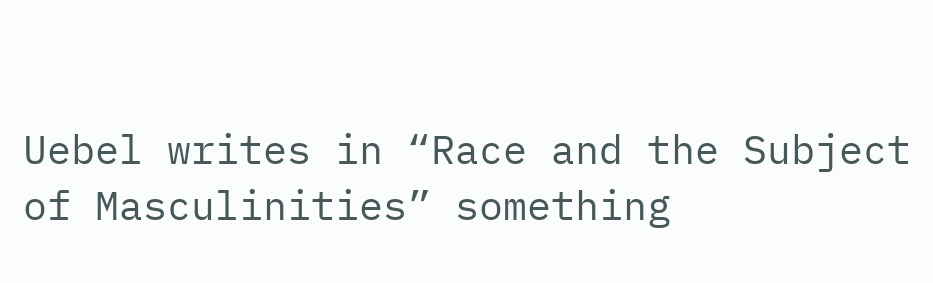Uebel writes in “Race and the Subject of Masculinities” something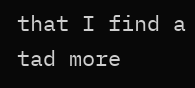that I find a tad more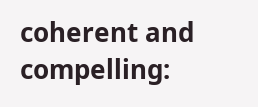coherent and compelling: